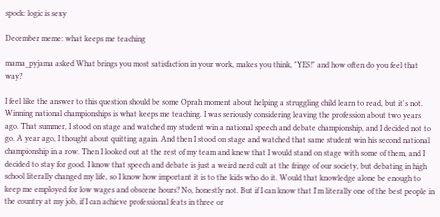spock: logic is sexy

December meme: what keeps me teaching

mama_pyjama asked What brings you most satisfaction in your work, makes you think, "YES!" and how often do you feel that way?

I feel like the answer to this question should be some Oprah moment about helping a struggling child learn to read, but it's not. Winning national championships is what keeps me teaching. I was seriously considering leaving the profession about two years ago. That summer, I stood on stage and watched my student win a national speech and debate championship, and I decided not to go. A year ago, I thought about quitting again. And then I stood on stage and watched that same student win his second national championship in a row. Then I looked out at the rest of my team and knew that I would stand on stage with some of them, and I decided to stay for good. I know that speech and debate is just a weird nerd cult at the fringe of our society, but debating in high school literally changed my life, so I know how important it is to the kids who do it. Would that knowledge alone be enough to keep me employed for low wages and obscene hours? No, honestly not. But if I can know that I'm literally one of the best people in the country at my job, if I can achieve professional feats in three or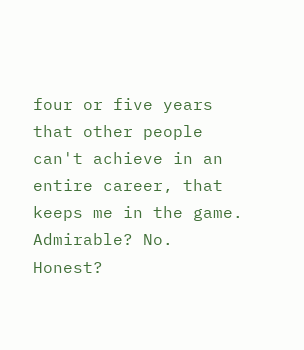four or five years that other people can't achieve in an entire career, that keeps me in the game. Admirable? No. Honest?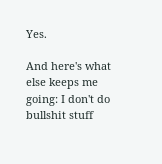Yes.

And here's what else keeps me going: I don't do bullshit stuff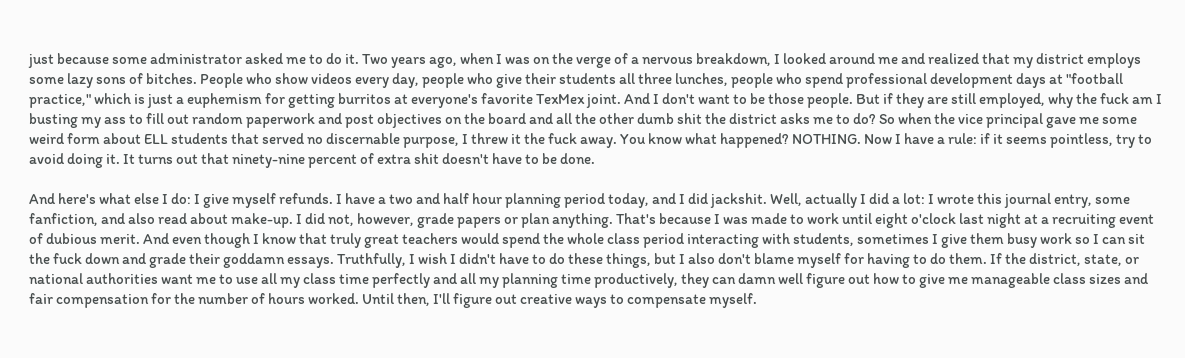just because some administrator asked me to do it. Two years ago, when I was on the verge of a nervous breakdown, I looked around me and realized that my district employs some lazy sons of bitches. People who show videos every day, people who give their students all three lunches, people who spend professional development days at "football practice," which is just a euphemism for getting burritos at everyone's favorite TexMex joint. And I don't want to be those people. But if they are still employed, why the fuck am I busting my ass to fill out random paperwork and post objectives on the board and all the other dumb shit the district asks me to do? So when the vice principal gave me some weird form about ELL students that served no discernable purpose, I threw it the fuck away. You know what happened? NOTHING. Now I have a rule: if it seems pointless, try to avoid doing it. It turns out that ninety-nine percent of extra shit doesn't have to be done.

And here's what else I do: I give myself refunds. I have a two and half hour planning period today, and I did jackshit. Well, actually I did a lot: I wrote this journal entry, some fanfiction, and also read about make-up. I did not, however, grade papers or plan anything. That's because I was made to work until eight o'clock last night at a recruiting event of dubious merit. And even though I know that truly great teachers would spend the whole class period interacting with students, sometimes I give them busy work so I can sit the fuck down and grade their goddamn essays. Truthfully, I wish I didn't have to do these things, but I also don't blame myself for having to do them. If the district, state, or national authorities want me to use all my class time perfectly and all my planning time productively, they can damn well figure out how to give me manageable class sizes and fair compensation for the number of hours worked. Until then, I'll figure out creative ways to compensate myself.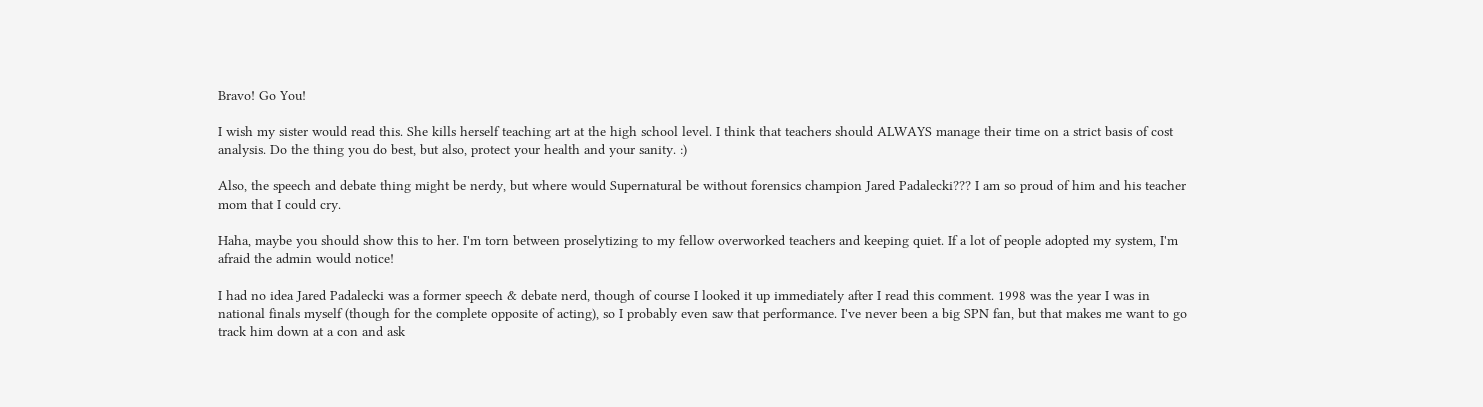Bravo! Go You!

I wish my sister would read this. She kills herself teaching art at the high school level. I think that teachers should ALWAYS manage their time on a strict basis of cost analysis. Do the thing you do best, but also, protect your health and your sanity. :)

Also, the speech and debate thing might be nerdy, but where would Supernatural be without forensics champion Jared Padalecki??? I am so proud of him and his teacher mom that I could cry.

Haha, maybe you should show this to her. I'm torn between proselytizing to my fellow overworked teachers and keeping quiet. If a lot of people adopted my system, I'm afraid the admin would notice!

I had no idea Jared Padalecki was a former speech & debate nerd, though of course I looked it up immediately after I read this comment. 1998 was the year I was in national finals myself (though for the complete opposite of acting), so I probably even saw that performance. I've never been a big SPN fan, but that makes me want to go track him down at a con and ask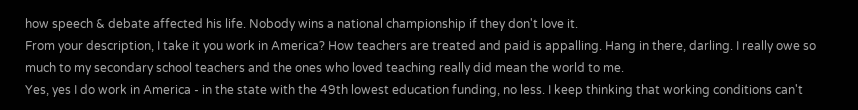how speech & debate affected his life. Nobody wins a national championship if they don't love it.
From your description, I take it you work in America? How teachers are treated and paid is appalling. Hang in there, darling. I really owe so much to my secondary school teachers and the ones who loved teaching really did mean the world to me.
Yes, yes I do work in America - in the state with the 49th lowest education funding, no less. I keep thinking that working conditions can't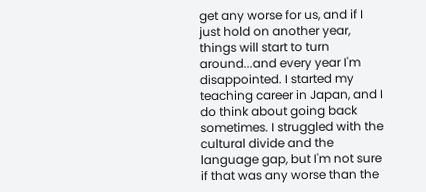get any worse for us, and if I just hold on another year, things will start to turn around...and every year I'm disappointed. I started my teaching career in Japan, and I do think about going back sometimes. I struggled with the cultural divide and the language gap, but I'm not sure if that was any worse than the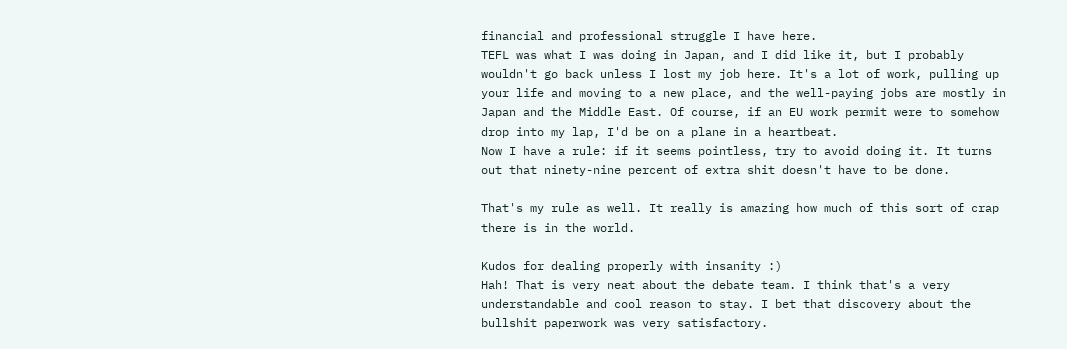financial and professional struggle I have here.
TEFL was what I was doing in Japan, and I did like it, but I probably wouldn't go back unless I lost my job here. It's a lot of work, pulling up your life and moving to a new place, and the well-paying jobs are mostly in Japan and the Middle East. Of course, if an EU work permit were to somehow drop into my lap, I'd be on a plane in a heartbeat.
Now I have a rule: if it seems pointless, try to avoid doing it. It turns out that ninety-nine percent of extra shit doesn't have to be done.

That's my rule as well. It really is amazing how much of this sort of crap there is in the world.

Kudos for dealing properly with insanity :)
Hah! That is very neat about the debate team. I think that's a very understandable and cool reason to stay. I bet that discovery about the bullshit paperwork was very satisfactory.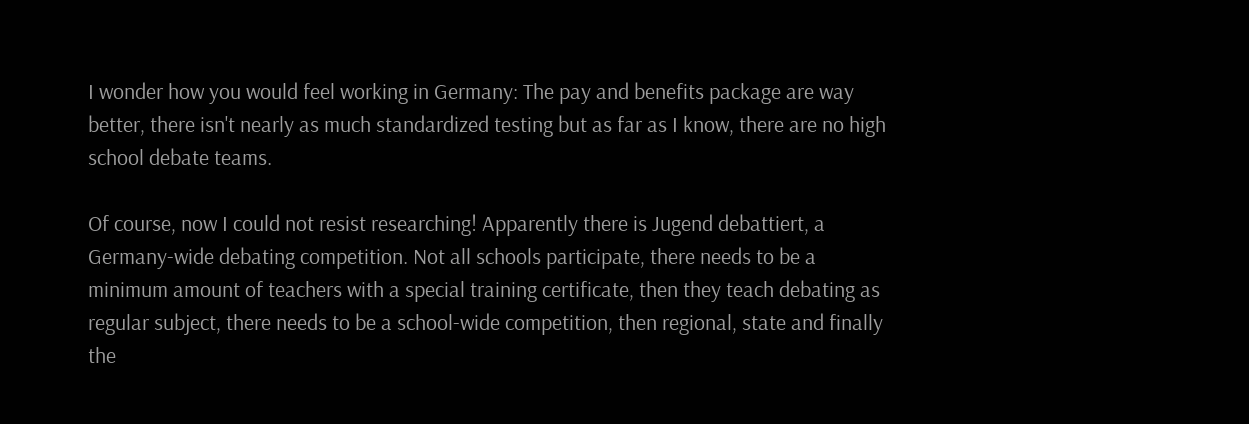I wonder how you would feel working in Germany: The pay and benefits package are way better, there isn't nearly as much standardized testing but as far as I know, there are no high school debate teams.

Of course, now I could not resist researching! Apparently there is Jugend debattiert, a Germany-wide debating competition. Not all schools participate, there needs to be a minimum amount of teachers with a special training certificate, then they teach debating as regular subject, there needs to be a school-wide competition, then regional, state and finally the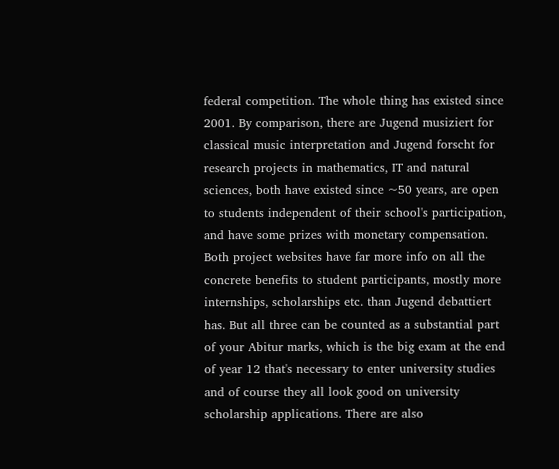federal competition. The whole thing has existed since 2001. By comparison, there are Jugend musiziert for classical music interpretation and Jugend forscht for research projects in mathematics, IT and natural sciences, both have existed since ~50 years, are open to students independent of their school's participation, and have some prizes with monetary compensation. Both project websites have far more info on all the concrete benefits to student participants, mostly more internships, scholarships etc. than Jugend debattiert has. But all three can be counted as a substantial part of your Abitur marks, which is the big exam at the end of year 12 that's necessary to enter university studies and of course they all look good on university scholarship applications. There are also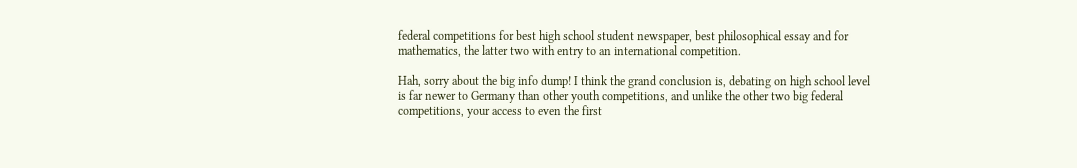federal competitions for best high school student newspaper, best philosophical essay and for mathematics, the latter two with entry to an international competition.

Hah, sorry about the big info dump! I think the grand conclusion is, debating on high school level is far newer to Germany than other youth competitions, and unlike the other two big federal competitions, your access to even the first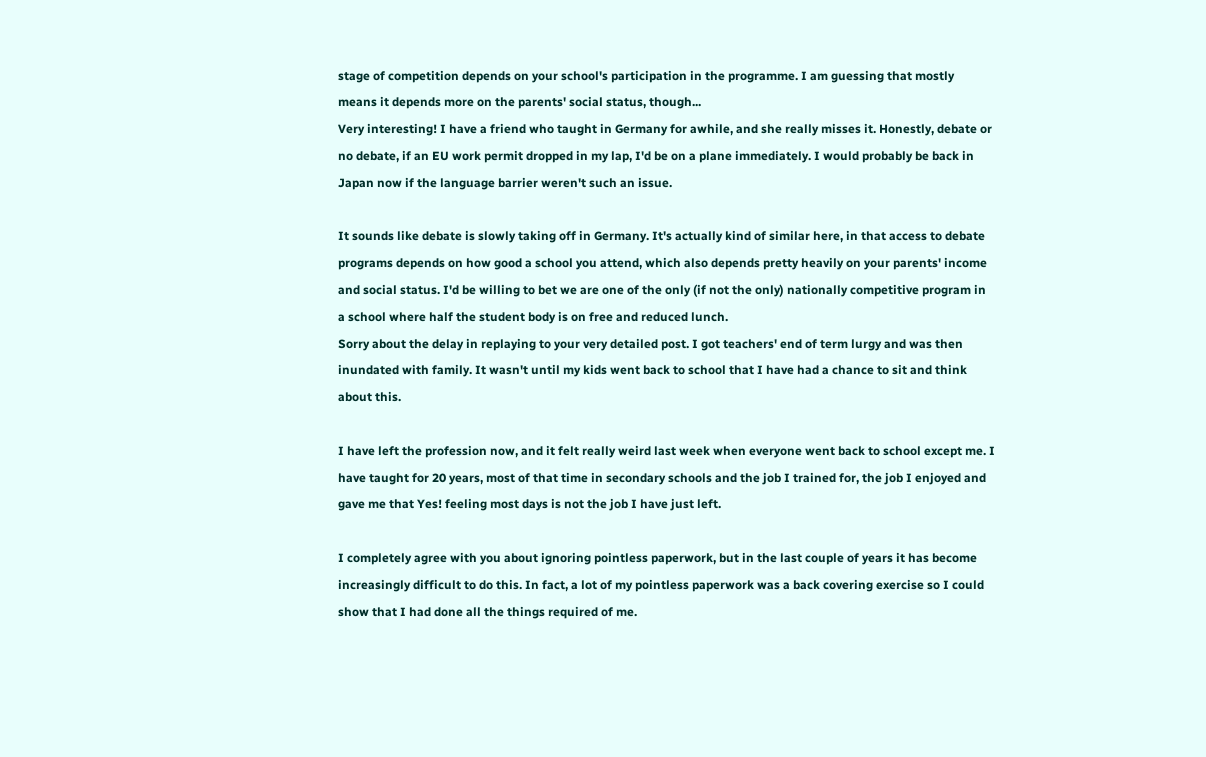stage of competition depends on your school's participation in the programme. I am guessing that mostly means it depends more on the parents' social status, though...
Very interesting! I have a friend who taught in Germany for awhile, and she really misses it. Honestly, debate or no debate, if an EU work permit dropped in my lap, I'd be on a plane immediately. I would probably be back in Japan now if the language barrier weren't such an issue.

It sounds like debate is slowly taking off in Germany. It's actually kind of similar here, in that access to debate programs depends on how good a school you attend, which also depends pretty heavily on your parents' income and social status. I'd be willing to bet we are one of the only (if not the only) nationally competitive program in a school where half the student body is on free and reduced lunch.
Sorry about the delay in replaying to your very detailed post. I got teachers' end of term lurgy and was then inundated with family. It wasn't until my kids went back to school that I have had a chance to sit and think about this.

I have left the profession now, and it felt really weird last week when everyone went back to school except me. I have taught for 20 years, most of that time in secondary schools and the job I trained for, the job I enjoyed and gave me that Yes! feeling most days is not the job I have just left.

I completely agree with you about ignoring pointless paperwork, but in the last couple of years it has become increasingly difficult to do this. In fact, a lot of my pointless paperwork was a back covering exercise so I could show that I had done all the things required of me.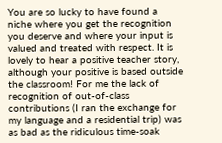You are so lucky to have found a niche where you get the recognition you deserve and where your input is valued and treated with respect. It is lovely to hear a positive teacher story, although your positive is based outside the classroom! For me the lack of recognition of out-of-class contributions (I ran the exchange for my language and a residential trip) was as bad as the ridiculous time-soak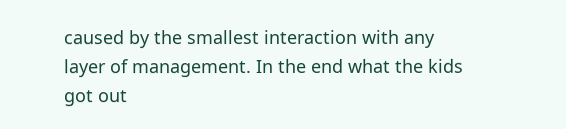caused by the smallest interaction with any layer of management. In the end what the kids got out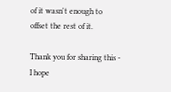of it wasn't enough to offset the rest of it.

Thank you for sharing this - I hope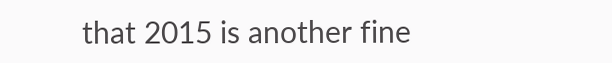that 2015 is another fine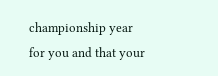championship year for you and that your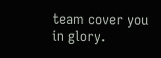team cover you in glory.